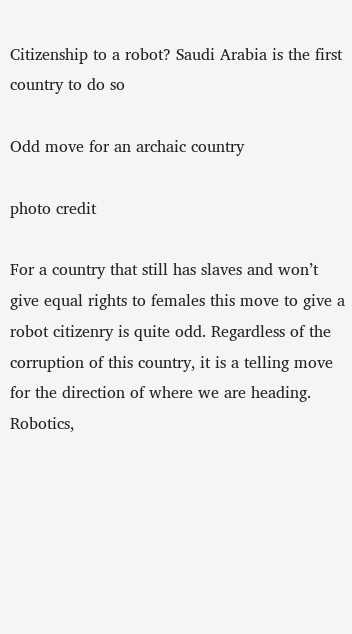Citizenship to a robot? Saudi Arabia is the first country to do so

Odd move for an archaic country

photo credit

For a country that still has slaves and won’t give equal rights to females this move to give a robot citizenry is quite odd. Regardless of the corruption of this country, it is a telling move for the direction of where we are heading. Robotics,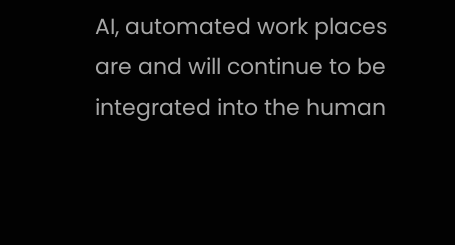AI, automated work places are and will continue to be integrated into the human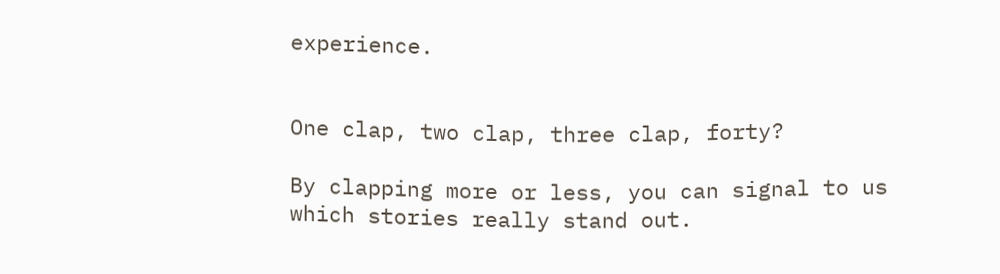experience.


One clap, two clap, three clap, forty?

By clapping more or less, you can signal to us which stories really stand out.